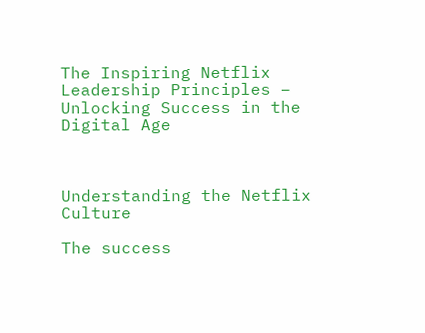The Inspiring Netflix Leadership Principles – Unlocking Success in the Digital Age



Understanding the Netflix Culture

The success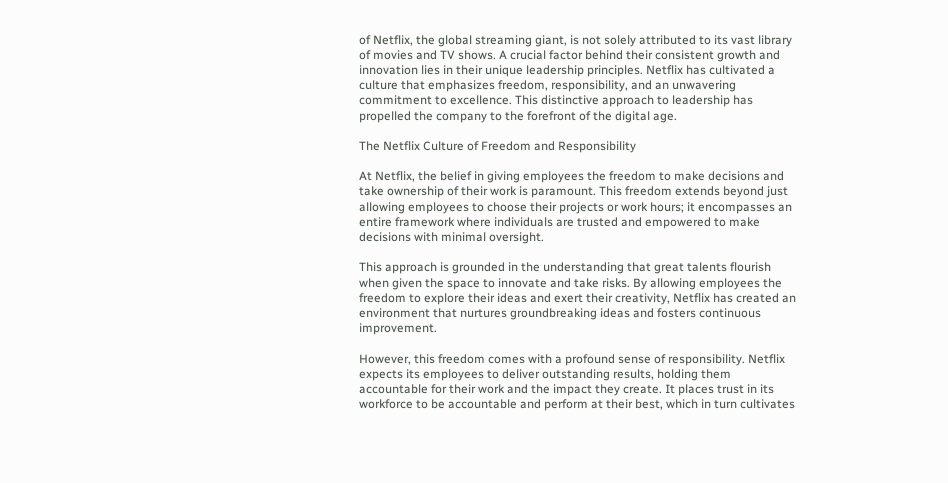of Netflix, the global streaming giant, is not solely attributed to its vast library of movies and TV shows. A crucial factor behind their consistent growth and innovation lies in their unique leadership principles. Netflix has cultivated a culture that emphasizes freedom, responsibility, and an unwavering commitment to excellence. This distinctive approach to leadership has propelled the company to the forefront of the digital age.

The Netflix Culture of Freedom and Responsibility

At Netflix, the belief in giving employees the freedom to make decisions and take ownership of their work is paramount. This freedom extends beyond just allowing employees to choose their projects or work hours; it encompasses an entire framework where individuals are trusted and empowered to make decisions with minimal oversight.

This approach is grounded in the understanding that great talents flourish when given the space to innovate and take risks. By allowing employees the freedom to explore their ideas and exert their creativity, Netflix has created an environment that nurtures groundbreaking ideas and fosters continuous improvement.

However, this freedom comes with a profound sense of responsibility. Netflix expects its employees to deliver outstanding results, holding them accountable for their work and the impact they create. It places trust in its workforce to be accountable and perform at their best, which in turn cultivates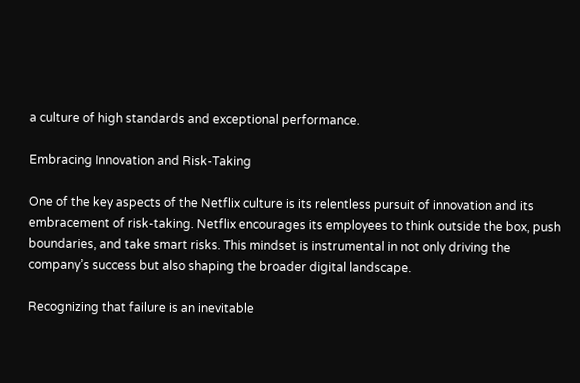a culture of high standards and exceptional performance.

Embracing Innovation and Risk-Taking

One of the key aspects of the Netflix culture is its relentless pursuit of innovation and its embracement of risk-taking. Netflix encourages its employees to think outside the box, push boundaries, and take smart risks. This mindset is instrumental in not only driving the company’s success but also shaping the broader digital landscape.

Recognizing that failure is an inevitable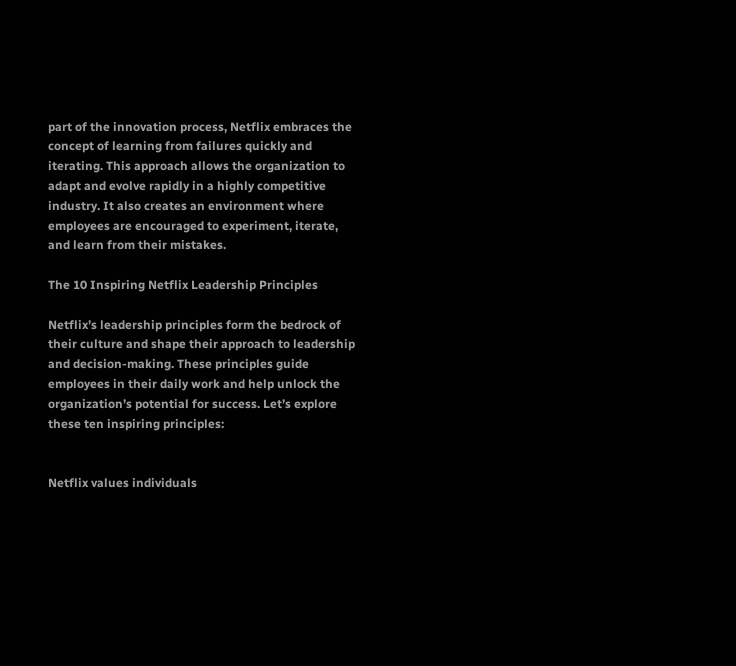part of the innovation process, Netflix embraces the concept of learning from failures quickly and iterating. This approach allows the organization to adapt and evolve rapidly in a highly competitive industry. It also creates an environment where employees are encouraged to experiment, iterate, and learn from their mistakes.

The 10 Inspiring Netflix Leadership Principles

Netflix’s leadership principles form the bedrock of their culture and shape their approach to leadership and decision-making. These principles guide employees in their daily work and help unlock the organization’s potential for success. Let’s explore these ten inspiring principles:


Netflix values individuals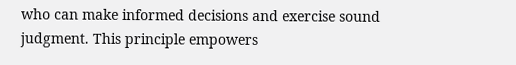who can make informed decisions and exercise sound judgment. This principle empowers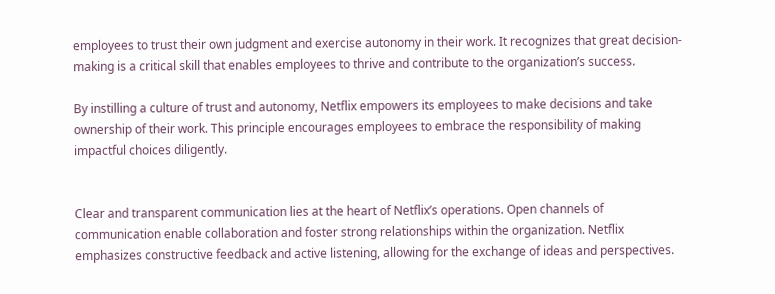employees to trust their own judgment and exercise autonomy in their work. It recognizes that great decision-making is a critical skill that enables employees to thrive and contribute to the organization’s success.

By instilling a culture of trust and autonomy, Netflix empowers its employees to make decisions and take ownership of their work. This principle encourages employees to embrace the responsibility of making impactful choices diligently.


Clear and transparent communication lies at the heart of Netflix’s operations. Open channels of communication enable collaboration and foster strong relationships within the organization. Netflix emphasizes constructive feedback and active listening, allowing for the exchange of ideas and perspectives.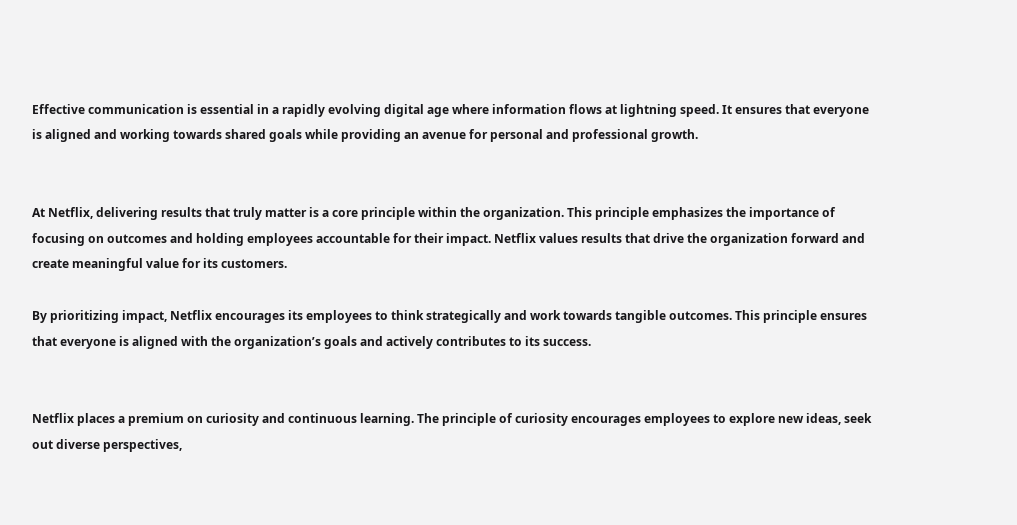Effective communication is essential in a rapidly evolving digital age where information flows at lightning speed. It ensures that everyone is aligned and working towards shared goals while providing an avenue for personal and professional growth.


At Netflix, delivering results that truly matter is a core principle within the organization. This principle emphasizes the importance of focusing on outcomes and holding employees accountable for their impact. Netflix values results that drive the organization forward and create meaningful value for its customers.

By prioritizing impact, Netflix encourages its employees to think strategically and work towards tangible outcomes. This principle ensures that everyone is aligned with the organization’s goals and actively contributes to its success.


Netflix places a premium on curiosity and continuous learning. The principle of curiosity encourages employees to explore new ideas, seek out diverse perspectives,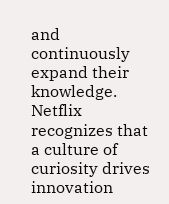and continuously expand their knowledge. Netflix recognizes that a culture of curiosity drives innovation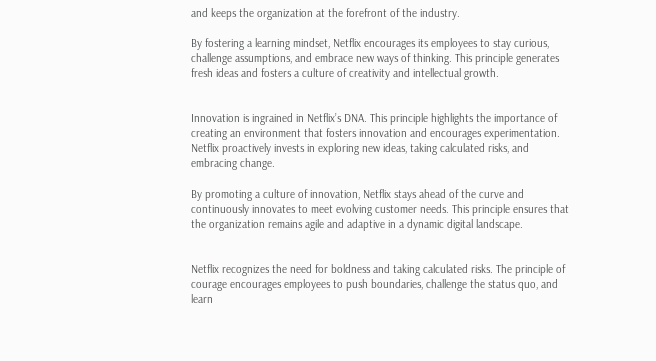and keeps the organization at the forefront of the industry.

By fostering a learning mindset, Netflix encourages its employees to stay curious, challenge assumptions, and embrace new ways of thinking. This principle generates fresh ideas and fosters a culture of creativity and intellectual growth.


Innovation is ingrained in Netflix’s DNA. This principle highlights the importance of creating an environment that fosters innovation and encourages experimentation. Netflix proactively invests in exploring new ideas, taking calculated risks, and embracing change.

By promoting a culture of innovation, Netflix stays ahead of the curve and continuously innovates to meet evolving customer needs. This principle ensures that the organization remains agile and adaptive in a dynamic digital landscape.


Netflix recognizes the need for boldness and taking calculated risks. The principle of courage encourages employees to push boundaries, challenge the status quo, and learn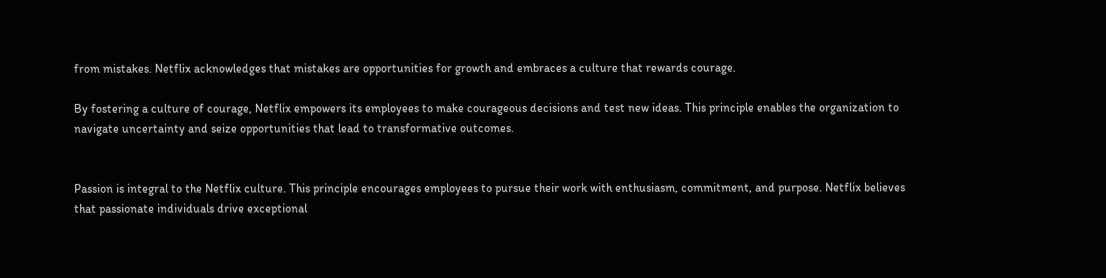from mistakes. Netflix acknowledges that mistakes are opportunities for growth and embraces a culture that rewards courage.

By fostering a culture of courage, Netflix empowers its employees to make courageous decisions and test new ideas. This principle enables the organization to navigate uncertainty and seize opportunities that lead to transformative outcomes.


Passion is integral to the Netflix culture. This principle encourages employees to pursue their work with enthusiasm, commitment, and purpose. Netflix believes that passionate individuals drive exceptional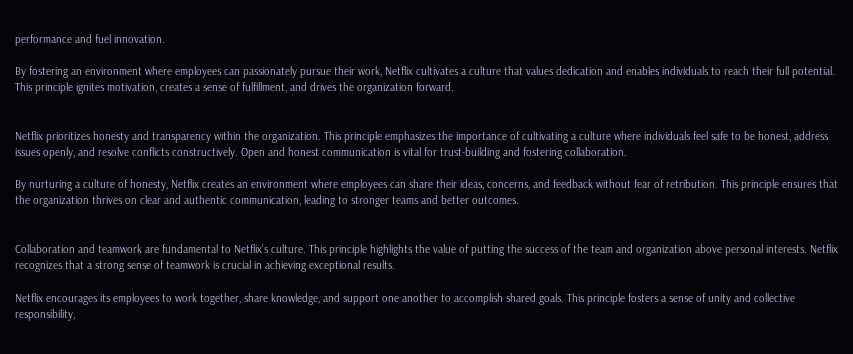performance and fuel innovation.

By fostering an environment where employees can passionately pursue their work, Netflix cultivates a culture that values dedication and enables individuals to reach their full potential. This principle ignites motivation, creates a sense of fulfillment, and drives the organization forward.


Netflix prioritizes honesty and transparency within the organization. This principle emphasizes the importance of cultivating a culture where individuals feel safe to be honest, address issues openly, and resolve conflicts constructively. Open and honest communication is vital for trust-building and fostering collaboration.

By nurturing a culture of honesty, Netflix creates an environment where employees can share their ideas, concerns, and feedback without fear of retribution. This principle ensures that the organization thrives on clear and authentic communication, leading to stronger teams and better outcomes.


Collaboration and teamwork are fundamental to Netflix’s culture. This principle highlights the value of putting the success of the team and organization above personal interests. Netflix recognizes that a strong sense of teamwork is crucial in achieving exceptional results.

Netflix encourages its employees to work together, share knowledge, and support one another to accomplish shared goals. This principle fosters a sense of unity and collective responsibility,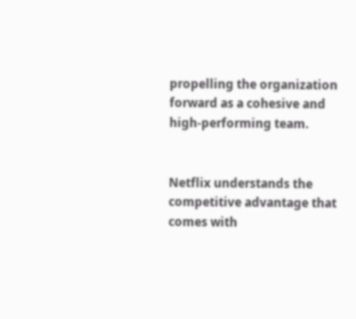propelling the organization forward as a cohesive and high-performing team.


Netflix understands the competitive advantage that comes with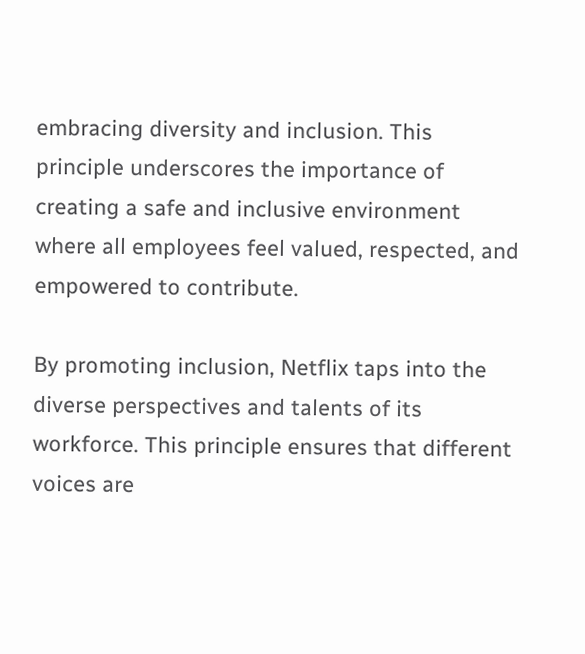embracing diversity and inclusion. This principle underscores the importance of creating a safe and inclusive environment where all employees feel valued, respected, and empowered to contribute.

By promoting inclusion, Netflix taps into the diverse perspectives and talents of its workforce. This principle ensures that different voices are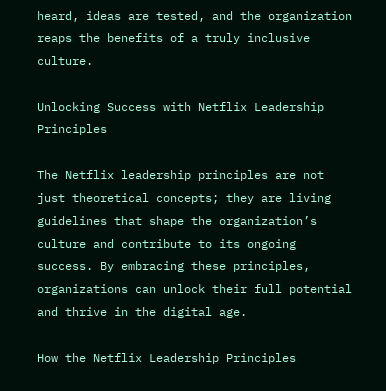heard, ideas are tested, and the organization reaps the benefits of a truly inclusive culture.

Unlocking Success with Netflix Leadership Principles

The Netflix leadership principles are not just theoretical concepts; they are living guidelines that shape the organization’s culture and contribute to its ongoing success. By embracing these principles, organizations can unlock their full potential and thrive in the digital age.

How the Netflix Leadership Principles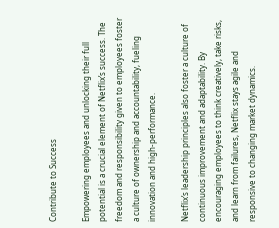Contribute to Success

Empowering employees and unlocking their full potential is a crucial element of Netflix’s success. The freedom and responsibility given to employees foster a culture of ownership and accountability, fueling innovation and high-performance.

Netflix’s leadership principles also foster a culture of continuous improvement and adaptability. By encouraging employees to think creatively, take risks, and learn from failures, Netflix stays agile and responsive to changing market dynamics.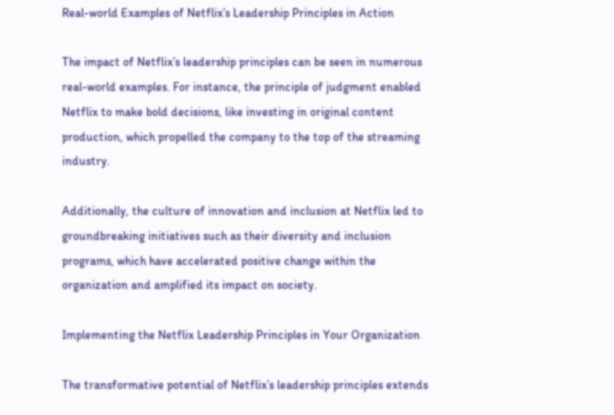Real-world Examples of Netflix’s Leadership Principles in Action

The impact of Netflix’s leadership principles can be seen in numerous real-world examples. For instance, the principle of judgment enabled Netflix to make bold decisions, like investing in original content production, which propelled the company to the top of the streaming industry.

Additionally, the culture of innovation and inclusion at Netflix led to groundbreaking initiatives such as their diversity and inclusion programs, which have accelerated positive change within the organization and amplified its impact on society.

Implementing the Netflix Leadership Principles in Your Organization

The transformative potential of Netflix’s leadership principles extends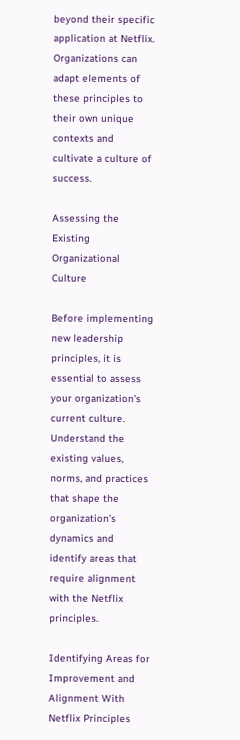beyond their specific application at Netflix. Organizations can adapt elements of these principles to their own unique contexts and cultivate a culture of success.

Assessing the Existing Organizational Culture

Before implementing new leadership principles, it is essential to assess your organization’s current culture. Understand the existing values, norms, and practices that shape the organization’s dynamics and identify areas that require alignment with the Netflix principles.

Identifying Areas for Improvement and Alignment With Netflix Principles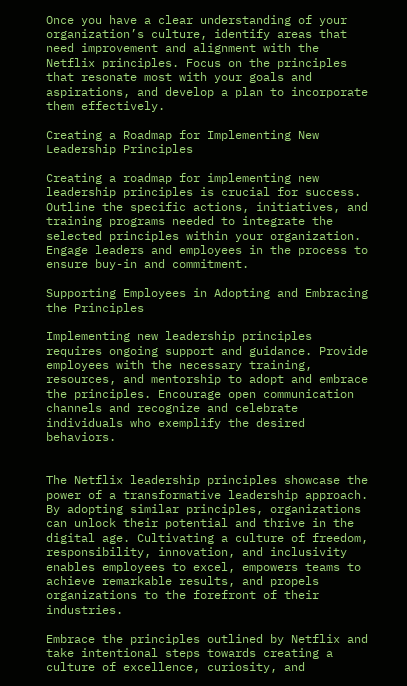Once you have a clear understanding of your organization’s culture, identify areas that need improvement and alignment with the Netflix principles. Focus on the principles that resonate most with your goals and aspirations, and develop a plan to incorporate them effectively.

Creating a Roadmap for Implementing New Leadership Principles

Creating a roadmap for implementing new leadership principles is crucial for success. Outline the specific actions, initiatives, and training programs needed to integrate the selected principles within your organization. Engage leaders and employees in the process to ensure buy-in and commitment.

Supporting Employees in Adopting and Embracing the Principles

Implementing new leadership principles requires ongoing support and guidance. Provide employees with the necessary training, resources, and mentorship to adopt and embrace the principles. Encourage open communication channels and recognize and celebrate individuals who exemplify the desired behaviors.


The Netflix leadership principles showcase the power of a transformative leadership approach. By adopting similar principles, organizations can unlock their potential and thrive in the digital age. Cultivating a culture of freedom, responsibility, innovation, and inclusivity enables employees to excel, empowers teams to achieve remarkable results, and propels organizations to the forefront of their industries.

Embrace the principles outlined by Netflix and take intentional steps towards creating a culture of excellence, curiosity, and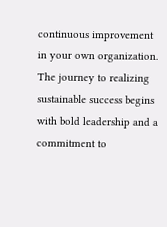continuous improvement in your own organization. The journey to realizing sustainable success begins with bold leadership and a commitment to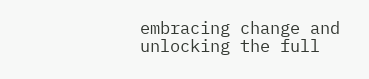embracing change and unlocking the full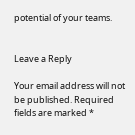potential of your teams.


Leave a Reply

Your email address will not be published. Required fields are marked *